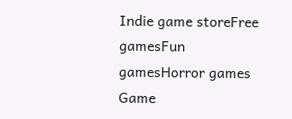Indie game storeFree gamesFun gamesHorror games
Game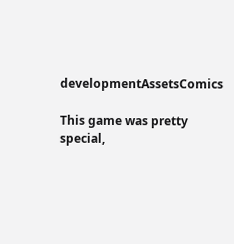developmentAssetsComics

This game was pretty special,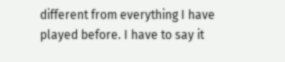different from everything I have played before. I have to say it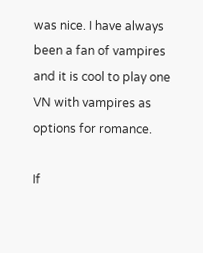was nice. I have always been a fan of vampires and it is cool to play one VN with vampires as options for romance.

If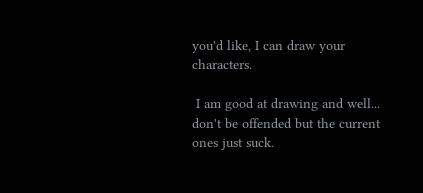you'd like, I can draw your characters.

 I am good at drawing and well... don't be offended but the current ones just suck.